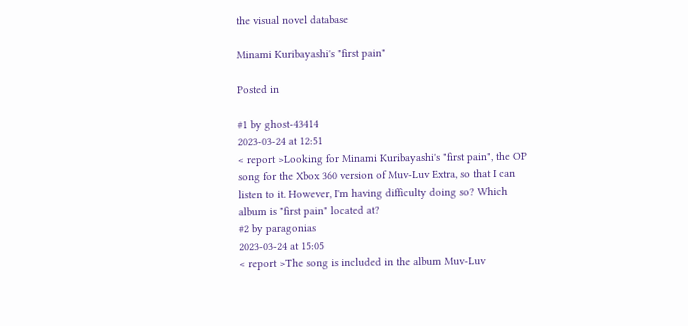the visual novel database

Minami Kuribayashi's "first pain"

Posted in

#1 by ghost-43414
2023-03-24 at 12:51
< report >Looking for Minami Kuribayashi's "first pain", the OP song for the Xbox 360 version of Muv-Luv Extra, so that I can listen to it. However, I'm having difficulty doing so? Which album is "first pain" located at?
#2 by paragonias
2023-03-24 at 15:05
< report >The song is included in the album Muv-Luv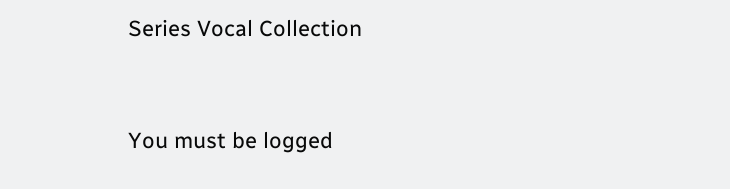Series Vocal Collection


You must be logged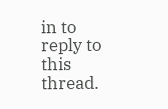in to reply to this thread.